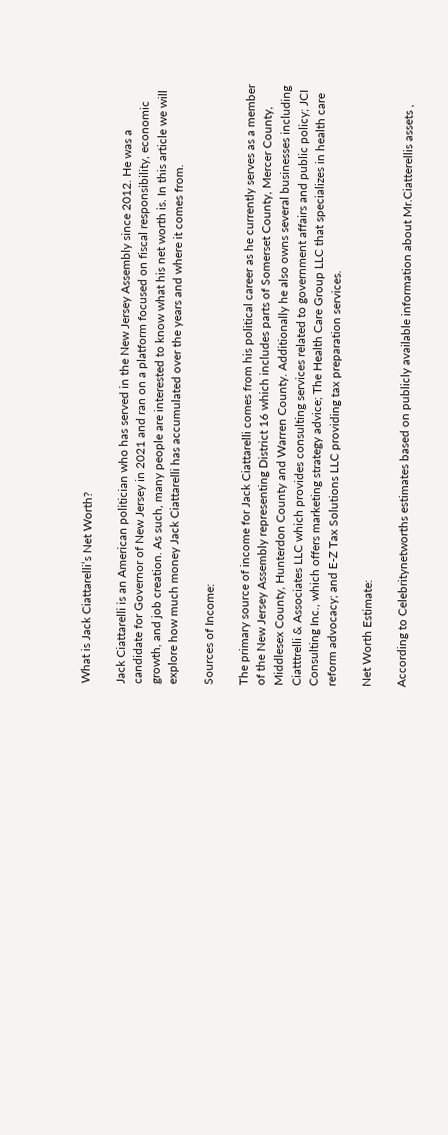What is Jack Ciattarelli’s Net Worth?

Jack Ciattarelli is an American politician who has served in the New Jersey Assembly since 2012. He was a candidate for Governor of New Jersey in 2021 and ran on a platform focused on fiscal responsibility, economic growth, and job creation. As such, many people are interested to know what his net worth is. In this article we will explore how much money Jack Ciattarelli has accumulated over the years and where it comes from.

Sources of Income:

The primary source of income for Jack Ciattarelli comes from his political career as he currently serves as a member of the New Jersey Assembly representing District 16 which includes parts of Somerset County, Mercer County, Middlesex County, Hunterdon County and Warren County. Additionally he also owns several businesses including Ciatttrelli & Associates LLC which provides consulting services related to government affairs and public policy; JCI Consulting Inc., which offers marketing strategy advice; The Health Care Group LLC that specializes in health care reform advocacy; and E-Z Tax Solutions LLC providing tax preparation services.

Net Worth Estimate:

According to Celebritynetworths estimates based on publicly available information about Mr.Ciatterellis assets ,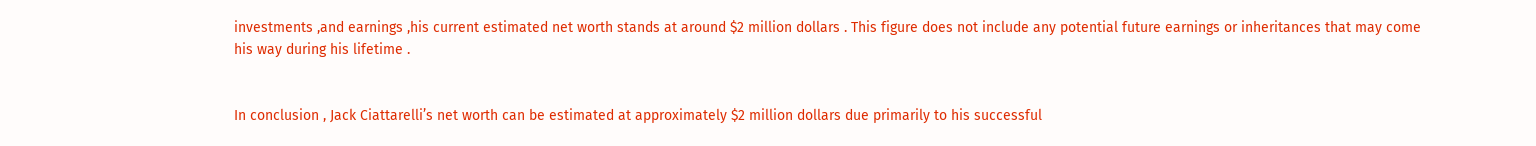investments ,and earnings ,his current estimated net worth stands at around $2 million dollars . This figure does not include any potential future earnings or inheritances that may come his way during his lifetime .


In conclusion , Jack Ciattarelli’s net worth can be estimated at approximately $2 million dollars due primarily to his successful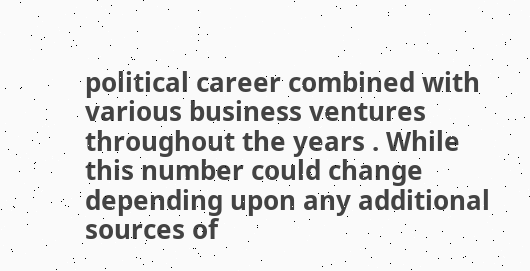political career combined with various business ventures throughout the years . While this number could change depending upon any additional sources of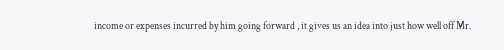income or expenses incurred by him going forward , it gives us an idea into just how well off Mr.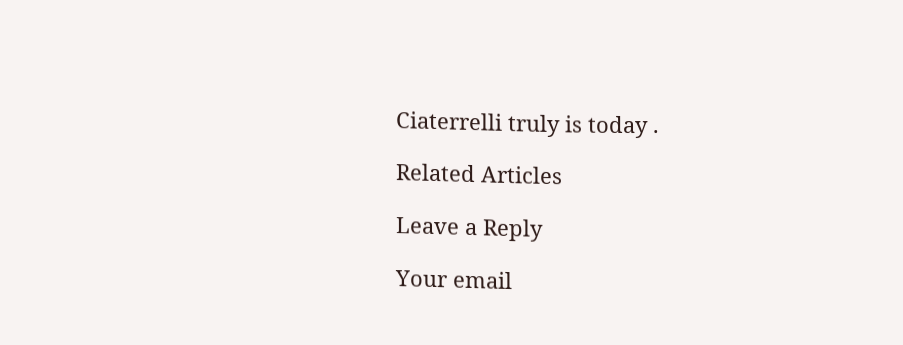Ciaterrelli truly is today .

Related Articles

Leave a Reply

Your email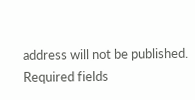address will not be published. Required fields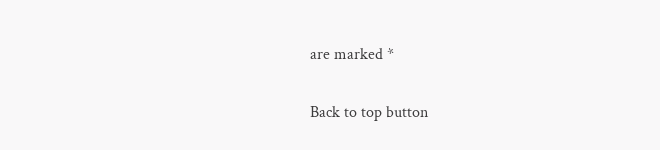are marked *

Back to top button